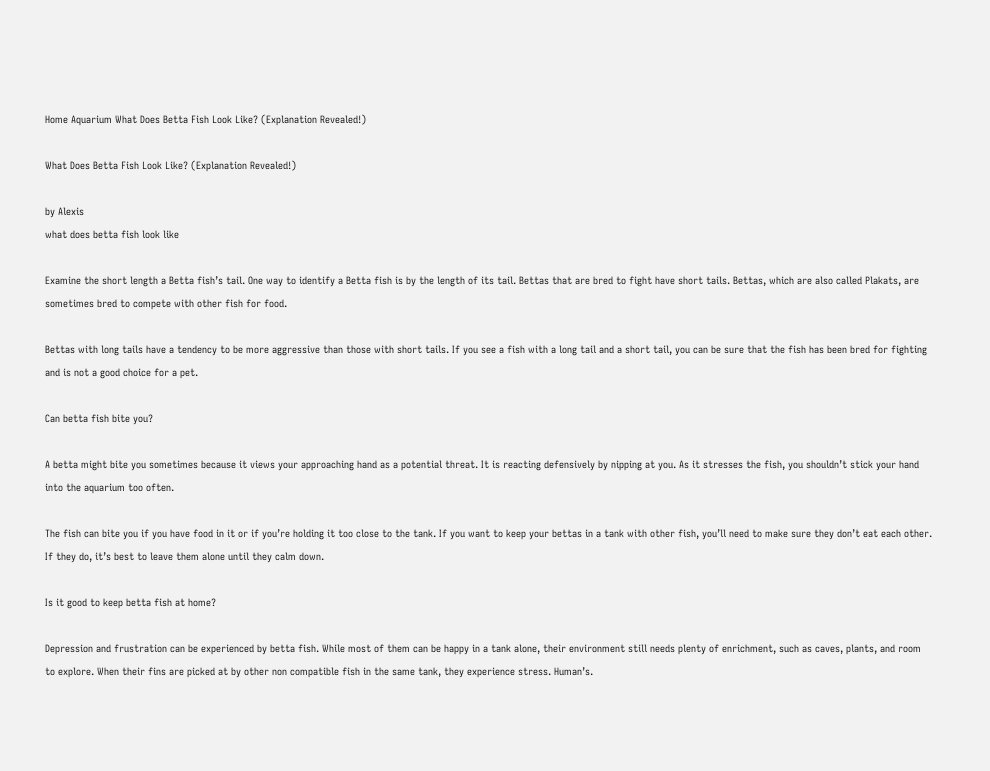Home Aquarium What Does Betta Fish Look Like? (Explanation Revealed!)

What Does Betta Fish Look Like? (Explanation Revealed!)

by Alexis
what does betta fish look like

Examine the short length a Betta fish’s tail. One way to identify a Betta fish is by the length of its tail. Bettas that are bred to fight have short tails. Bettas, which are also called Plakats, are sometimes bred to compete with other fish for food.

Bettas with long tails have a tendency to be more aggressive than those with short tails. If you see a fish with a long tail and a short tail, you can be sure that the fish has been bred for fighting and is not a good choice for a pet.

Can betta fish bite you?

A betta might bite you sometimes because it views your approaching hand as a potential threat. It is reacting defensively by nipping at you. As it stresses the fish, you shouldn’t stick your hand into the aquarium too often.

The fish can bite you if you have food in it or if you’re holding it too close to the tank. If you want to keep your bettas in a tank with other fish, you’ll need to make sure they don’t eat each other. If they do, it’s best to leave them alone until they calm down.

Is it good to keep betta fish at home?

Depression and frustration can be experienced by betta fish. While most of them can be happy in a tank alone, their environment still needs plenty of enrichment, such as caves, plants, and room to explore. When their fins are picked at by other non compatible fish in the same tank, they experience stress. Human’s.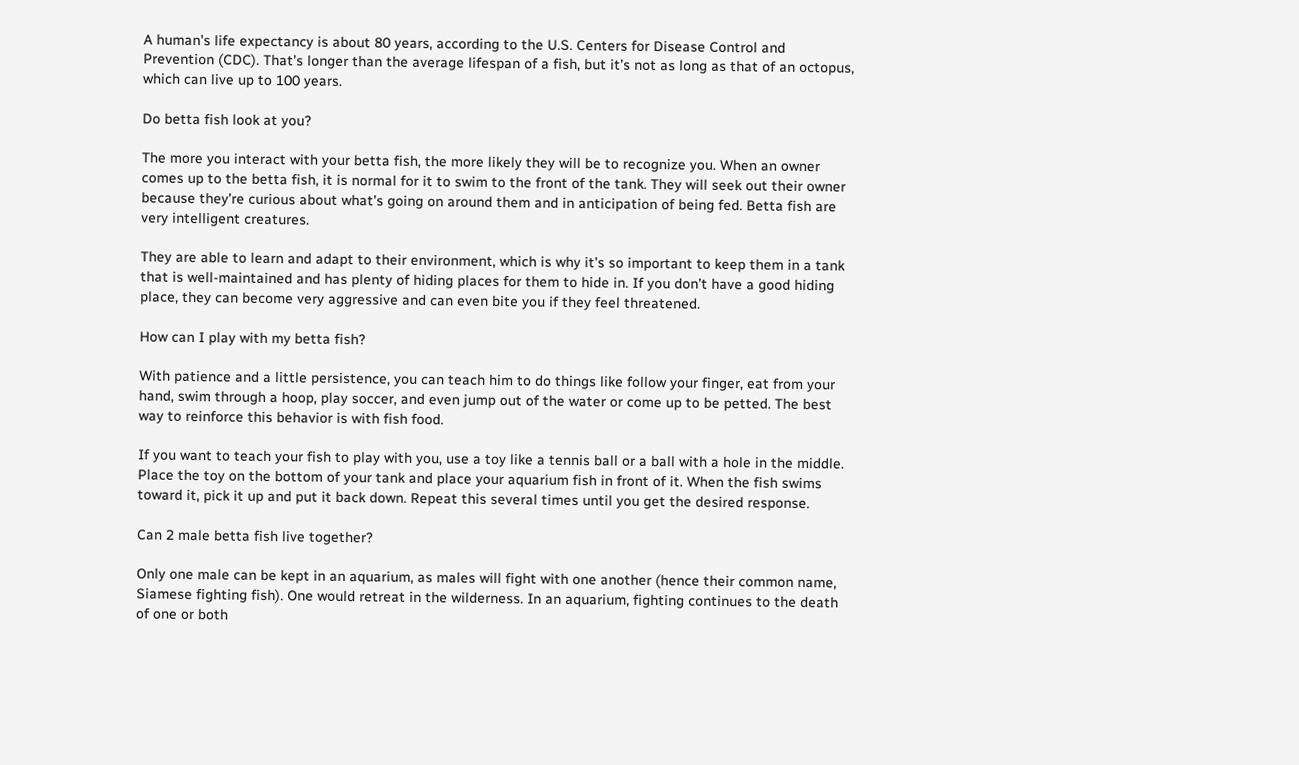A human’s life expectancy is about 80 years, according to the U.S. Centers for Disease Control and Prevention (CDC). That’s longer than the average lifespan of a fish, but it’s not as long as that of an octopus, which can live up to 100 years.

Do betta fish look at you?

The more you interact with your betta fish, the more likely they will be to recognize you. When an owner comes up to the betta fish, it is normal for it to swim to the front of the tank. They will seek out their owner because they’re curious about what’s going on around them and in anticipation of being fed. Betta fish are very intelligent creatures.

They are able to learn and adapt to their environment, which is why it’s so important to keep them in a tank that is well-maintained and has plenty of hiding places for them to hide in. If you don’t have a good hiding place, they can become very aggressive and can even bite you if they feel threatened.

How can I play with my betta fish?

With patience and a little persistence, you can teach him to do things like follow your finger, eat from your hand, swim through a hoop, play soccer, and even jump out of the water or come up to be petted. The best way to reinforce this behavior is with fish food.

If you want to teach your fish to play with you, use a toy like a tennis ball or a ball with a hole in the middle. Place the toy on the bottom of your tank and place your aquarium fish in front of it. When the fish swims toward it, pick it up and put it back down. Repeat this several times until you get the desired response.

Can 2 male betta fish live together?

Only one male can be kept in an aquarium, as males will fight with one another (hence their common name, Siamese fighting fish). One would retreat in the wilderness. In an aquarium, fighting continues to the death of one or both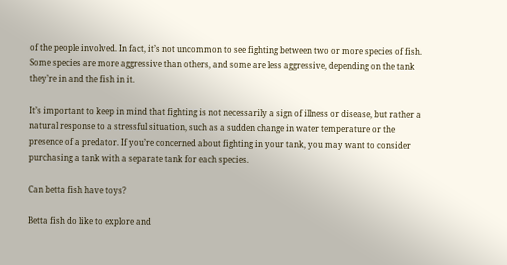of the people involved. In fact, it’s not uncommon to see fighting between two or more species of fish. Some species are more aggressive than others, and some are less aggressive, depending on the tank they’re in and the fish in it.

It’s important to keep in mind that fighting is not necessarily a sign of illness or disease, but rather a natural response to a stressful situation, such as a sudden change in water temperature or the presence of a predator. If you’re concerned about fighting in your tank, you may want to consider purchasing a tank with a separate tank for each species.

Can betta fish have toys?

Betta fish do like to explore and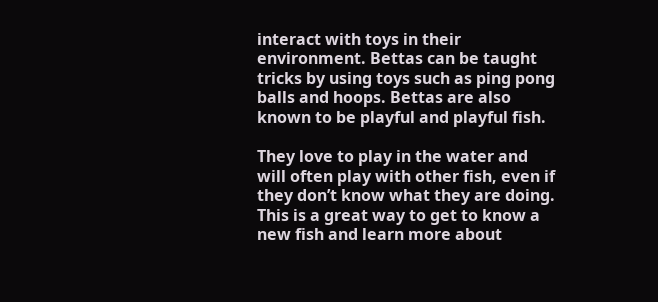interact with toys in their environment. Bettas can be taught tricks by using toys such as ping pong balls and hoops. Bettas are also known to be playful and playful fish.

They love to play in the water and will often play with other fish, even if they don’t know what they are doing. This is a great way to get to know a new fish and learn more about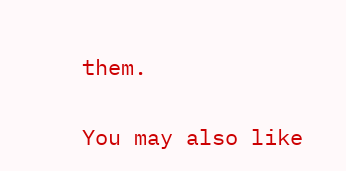them.

You may also like